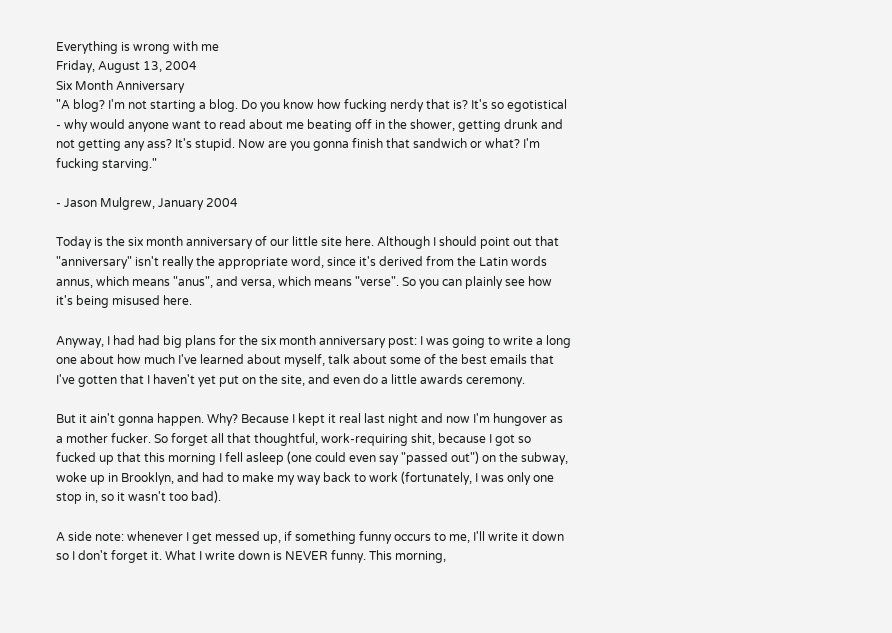Everything is wrong with me
Friday, August 13, 2004
Six Month Anniversary
"A blog? I'm not starting a blog. Do you know how fucking nerdy that is? It's so egotistical - why would anyone want to read about me beating off in the shower, getting drunk and not getting any ass? It's stupid. Now are you gonna finish that sandwich or what? I'm fucking starving."

- Jason Mulgrew, January 2004

Today is the six month anniversary of our little site here. Although I should point out that "anniversary" isn't really the appropriate word, since it's derived from the Latin words annus, which means "anus", and versa, which means "verse". So you can plainly see how it's being misused here.

Anyway, I had had big plans for the six month anniversary post: I was going to write a long one about how much I've learned about myself, talk about some of the best emails that I've gotten that I haven't yet put on the site, and even do a little awards ceremony.

But it ain't gonna happen. Why? Because I kept it real last night and now I'm hungover as a mother fucker. So forget all that thoughtful, work-requiring shit, because I got so fucked up that this morning I fell asleep (one could even say "passed out") on the subway, woke up in Brooklyn, and had to make my way back to work (fortunately, I was only one stop in, so it wasn't too bad).

A side note: whenever I get messed up, if something funny occurs to me, I'll write it down so I don't forget it. What I write down is NEVER funny. This morning,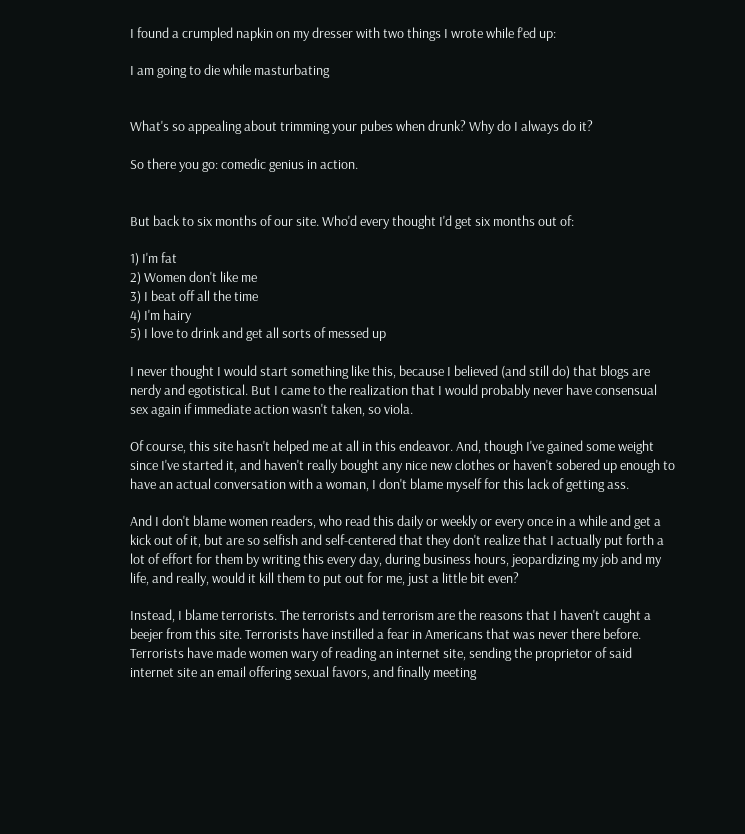I found a crumpled napkin on my dresser with two things I wrote while f'ed up:

I am going to die while masturbating


What's so appealing about trimming your pubes when drunk? Why do I always do it?

So there you go: comedic genius in action.


But back to six months of our site. Who'd every thought I'd get six months out of:

1) I'm fat
2) Women don't like me
3) I beat off all the time
4) I'm hairy
5) I love to drink and get all sorts of messed up

I never thought I would start something like this, because I believed (and still do) that blogs are nerdy and egotistical. But I came to the realization that I would probably never have consensual sex again if immediate action wasn't taken, so viola.

Of course, this site hasn't helped me at all in this endeavor. And, though I've gained some weight since I've started it, and haven't really bought any nice new clothes or haven't sobered up enough to have an actual conversation with a woman, I don't blame myself for this lack of getting ass.

And I don't blame women readers, who read this daily or weekly or every once in a while and get a kick out of it, but are so selfish and self-centered that they don't realize that I actually put forth a lot of effort for them by writing this every day, during business hours, jeopardizing my job and my life, and really, would it kill them to put out for me, just a little bit even?

Instead, I blame terrorists. The terrorists and terrorism are the reasons that I haven't caught a beejer from this site. Terrorists have instilled a fear in Americans that was never there before. Terrorists have made women wary of reading an internet site, sending the proprietor of said internet site an email offering sexual favors, and finally meeting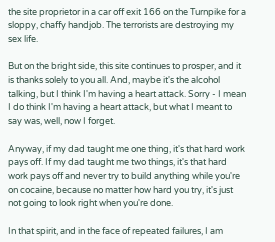the site proprietor in a car off exit 166 on the Turnpike for a sloppy, chaffy handjob. The terrorists are destroying my sex life.

But on the bright side, this site continues to prosper, and it is thanks solely to you all. And, maybe it's the alcohol talking, but I think I'm having a heart attack. Sorry - I mean I do think I'm having a heart attack, but what I meant to say was, well, now I forget.

Anyway, if my dad taught me one thing, it's that hard work pays off. If my dad taught me two things, it's that hard work pays off and never try to build anything while you're on cocaine, because no matter how hard you try, it's just not going to look right when you're done.

In that spirit, and in the face of repeated failures, I am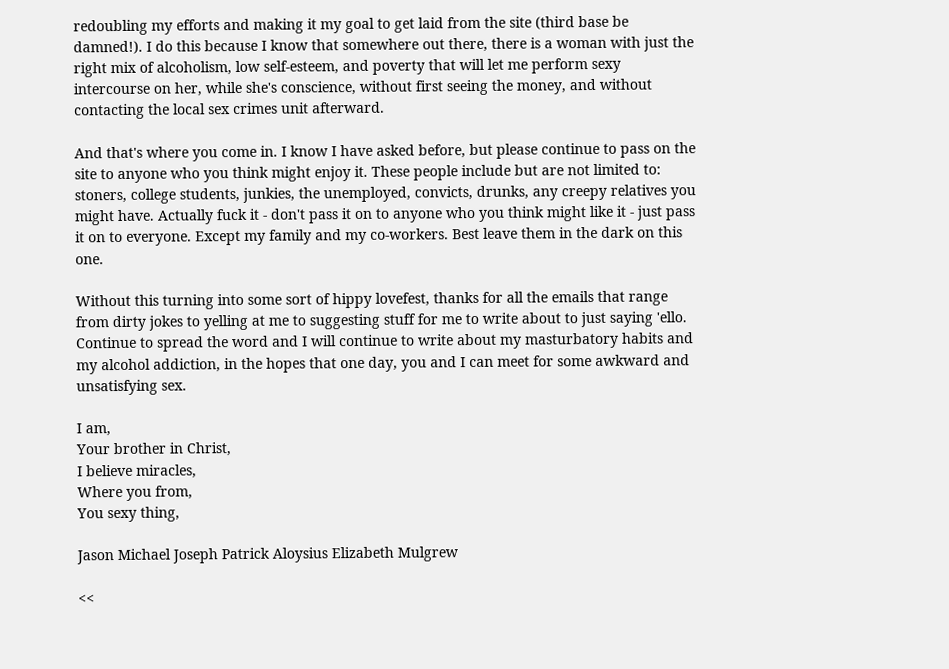redoubling my efforts and making it my goal to get laid from the site (third base be damned!). I do this because I know that somewhere out there, there is a woman with just the right mix of alcoholism, low self-esteem, and poverty that will let me perform sexy intercourse on her, while she's conscience, without first seeing the money, and without contacting the local sex crimes unit afterward.

And that's where you come in. I know I have asked before, but please continue to pass on the site to anyone who you think might enjoy it. These people include but are not limited to: stoners, college students, junkies, the unemployed, convicts, drunks, any creepy relatives you might have. Actually fuck it - don't pass it on to anyone who you think might like it - just pass it on to everyone. Except my family and my co-workers. Best leave them in the dark on this one.

Without this turning into some sort of hippy lovefest, thanks for all the emails that range from dirty jokes to yelling at me to suggesting stuff for me to write about to just saying 'ello. Continue to spread the word and I will continue to write about my masturbatory habits and my alcohol addiction, in the hopes that one day, you and I can meet for some awkward and unsatisfying sex.

I am,
Your brother in Christ,
I believe miracles,
Where you from,
You sexy thing,

Jason Michael Joseph Patrick Aloysius Elizabeth Mulgrew

<<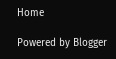Home

Powered by Blogger